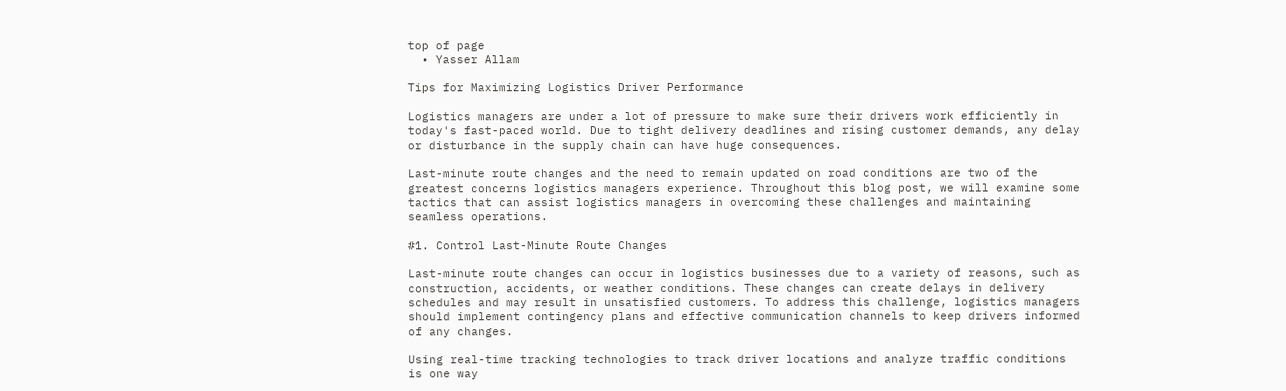top of page
  • Yasser Allam

Tips for Maximizing Logistics Driver Performance

Logistics managers are under a lot of pressure to make sure their drivers work efficiently in today's fast-paced world. Due to tight delivery deadlines and rising customer demands, any delay or disturbance in the supply chain can have huge consequences.

Last-minute route changes and the need to remain updated on road conditions are two of the greatest concerns logistics managers experience. Throughout this blog post, we will examine some tactics that can assist logistics managers in overcoming these challenges and maintaining seamless operations.

#1. Control Last-Minute Route Changes

Last-minute route changes can occur in logistics businesses due to a variety of reasons, such as construction, accidents, or weather conditions. These changes can create delays in delivery schedules and may result in unsatisfied customers. To address this challenge, logistics managers should implement contingency plans and effective communication channels to keep drivers informed of any changes.

Using real-time tracking technologies to track driver locations and analyze traffic conditions is one way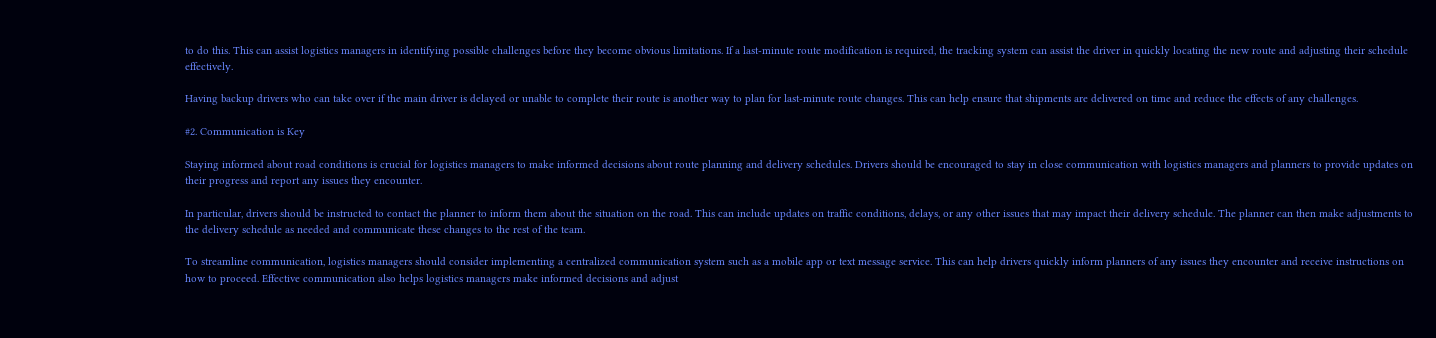to do this. This can assist logistics managers in identifying possible challenges before they become obvious limitations. If a last-minute route modification is required, the tracking system can assist the driver in quickly locating the new route and adjusting their schedule effectively.

Having backup drivers who can take over if the main driver is delayed or unable to complete their route is another way to plan for last-minute route changes. This can help ensure that shipments are delivered on time and reduce the effects of any challenges.

#2. Communication is Key

Staying informed about road conditions is crucial for logistics managers to make informed decisions about route planning and delivery schedules. Drivers should be encouraged to stay in close communication with logistics managers and planners to provide updates on their progress and report any issues they encounter.

In particular, drivers should be instructed to contact the planner to inform them about the situation on the road. This can include updates on traffic conditions, delays, or any other issues that may impact their delivery schedule. The planner can then make adjustments to the delivery schedule as needed and communicate these changes to the rest of the team.

To streamline communication, logistics managers should consider implementing a centralized communication system such as a mobile app or text message service. This can help drivers quickly inform planners of any issues they encounter and receive instructions on how to proceed. Effective communication also helps logistics managers make informed decisions and adjust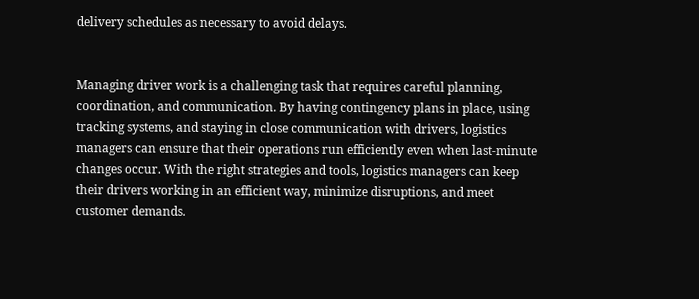delivery schedules as necessary to avoid delays.


Managing driver work is a challenging task that requires careful planning, coordination, and communication. By having contingency plans in place, using tracking systems, and staying in close communication with drivers, logistics managers can ensure that their operations run efficiently even when last-minute changes occur. With the right strategies and tools, logistics managers can keep their drivers working in an efficient way, minimize disruptions, and meet customer demands.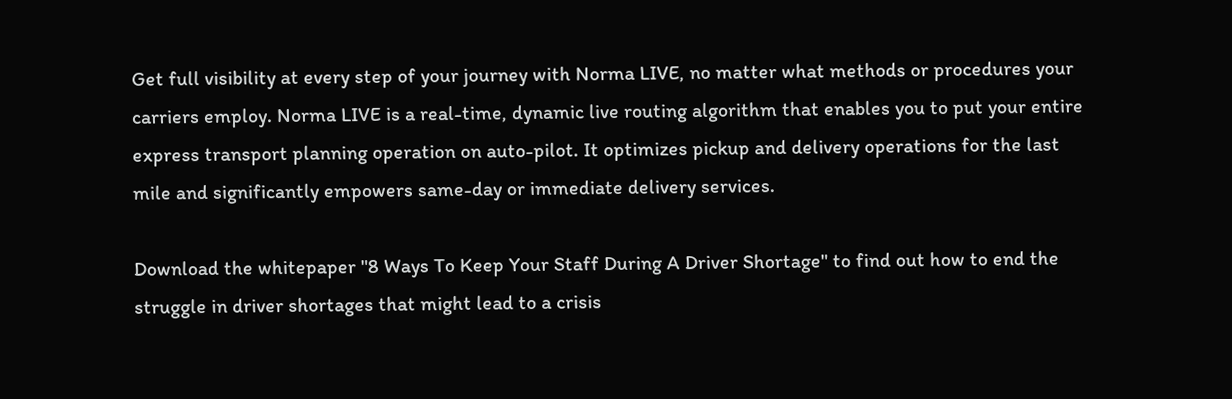Get full visibility at every step of your journey with Norma LIVE, no matter what methods or procedures your carriers employ. Norma LIVE is a real-time, dynamic live routing algorithm that enables you to put your entire express transport planning operation on auto-pilot. It optimizes pickup and delivery operations for the last mile and significantly empowers same-day or immediate delivery services.

Download the whitepaper "8 Ways To Keep Your Staff During A Driver Shortage" to find out how to end the struggle in driver shortages that might lead to a crisis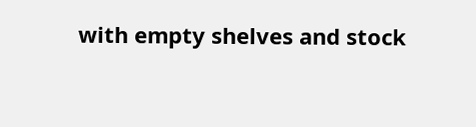with empty shelves and stock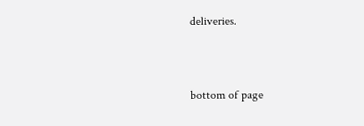deliveries.


bottom of page